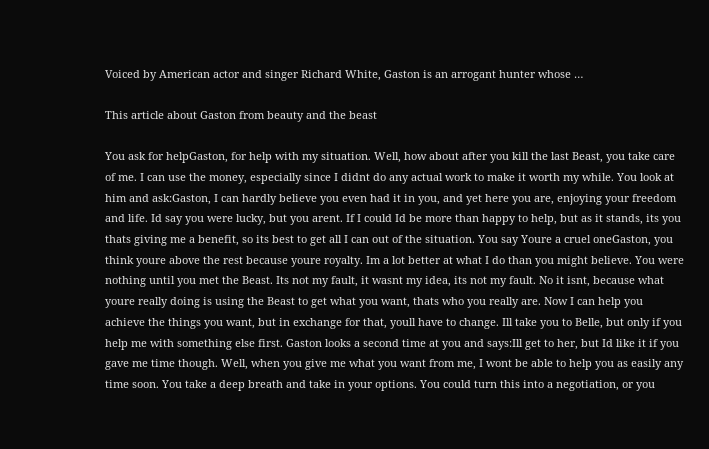Voiced by American actor and singer Richard White, Gaston is an arrogant hunter whose …

This article about Gaston from beauty and the beast

You ask for helpGaston, for help with my situation. Well, how about after you kill the last Beast, you take care of me. I can use the money, especially since I didnt do any actual work to make it worth my while. You look at him and ask:Gaston, I can hardly believe you even had it in you, and yet here you are, enjoying your freedom and life. Id say you were lucky, but you arent. If I could Id be more than happy to help, but as it stands, its you thats giving me a benefit, so its best to get all I can out of the situation. You say Youre a cruel oneGaston, you think youre above the rest because youre royalty. Im a lot better at what I do than you might believe. You were nothing until you met the Beast. Its not my fault, it wasnt my idea, its not my fault. No it isnt, because what youre really doing is using the Beast to get what you want, thats who you really are. Now I can help you achieve the things you want, but in exchange for that, youll have to change. Ill take you to Belle, but only if you help me with something else first. Gaston looks a second time at you and says:Ill get to her, but Id like it if you gave me time though. Well, when you give me what you want from me, I wont be able to help you as easily any time soon. You take a deep breath and take in your options. You could turn this into a negotiation, or you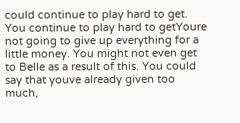could continue to play hard to get. You continue to play hard to getYoure not going to give up everything for a little money. You might not even get to Belle as a result of this. You could say that youve already given too much,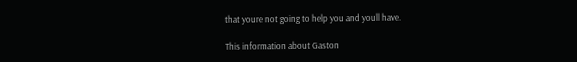that youre not going to help you and youll have.

This information about Gaston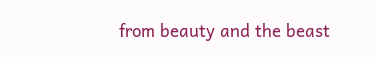from beauty and the beast